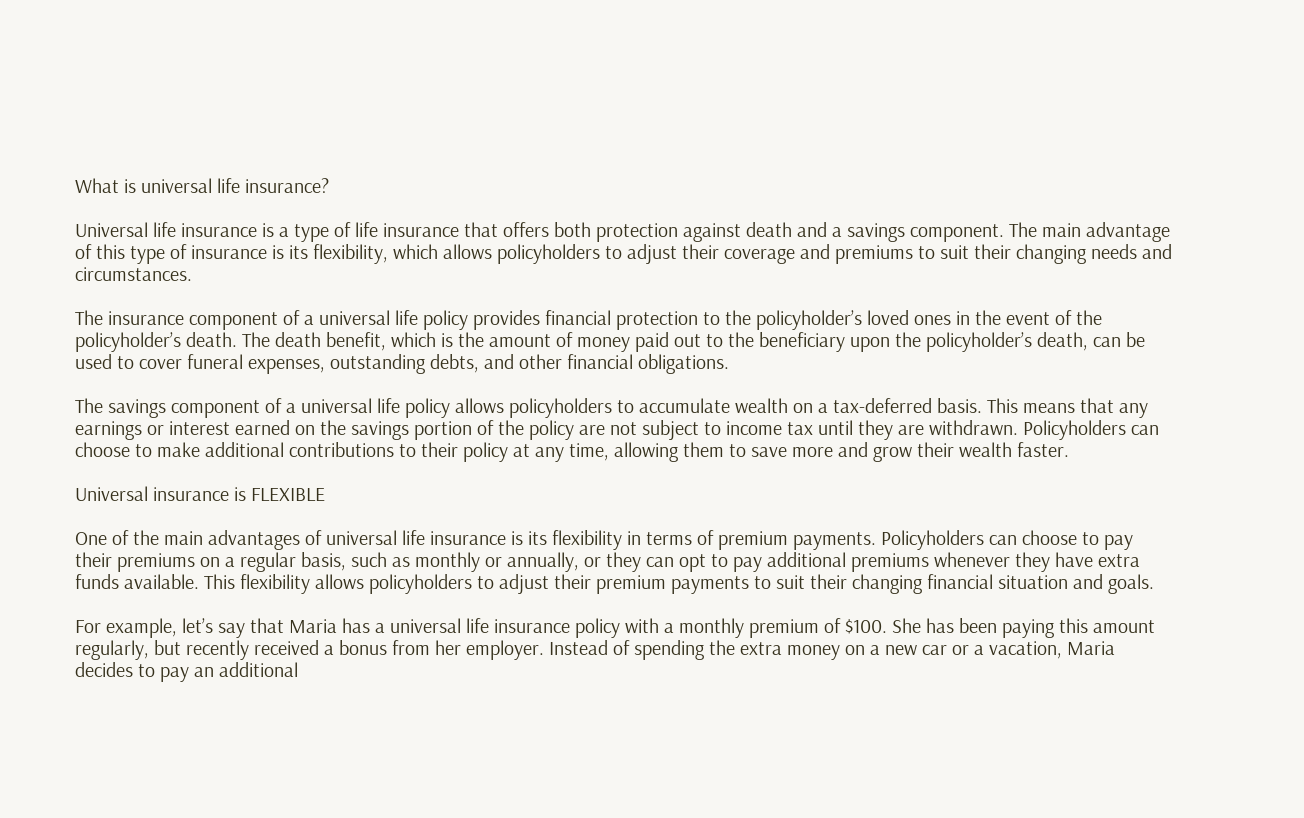What is universal life insurance?

Universal life insurance is a type of life insurance that offers both protection against death and a savings component. The main advantage of this type of insurance is its flexibility, which allows policyholders to adjust their coverage and premiums to suit their changing needs and circumstances.

The insurance component of a universal life policy provides financial protection to the policyholder’s loved ones in the event of the policyholder’s death. The death benefit, which is the amount of money paid out to the beneficiary upon the policyholder’s death, can be used to cover funeral expenses, outstanding debts, and other financial obligations.

The savings component of a universal life policy allows policyholders to accumulate wealth on a tax-deferred basis. This means that any earnings or interest earned on the savings portion of the policy are not subject to income tax until they are withdrawn. Policyholders can choose to make additional contributions to their policy at any time, allowing them to save more and grow their wealth faster.

Universal insurance is FLEXIBLE

One of the main advantages of universal life insurance is its flexibility in terms of premium payments. Policyholders can choose to pay their premiums on a regular basis, such as monthly or annually, or they can opt to pay additional premiums whenever they have extra funds available. This flexibility allows policyholders to adjust their premium payments to suit their changing financial situation and goals.

For example, let’s say that Maria has a universal life insurance policy with a monthly premium of $100. She has been paying this amount regularly, but recently received a bonus from her employer. Instead of spending the extra money on a new car or a vacation, Maria decides to pay an additional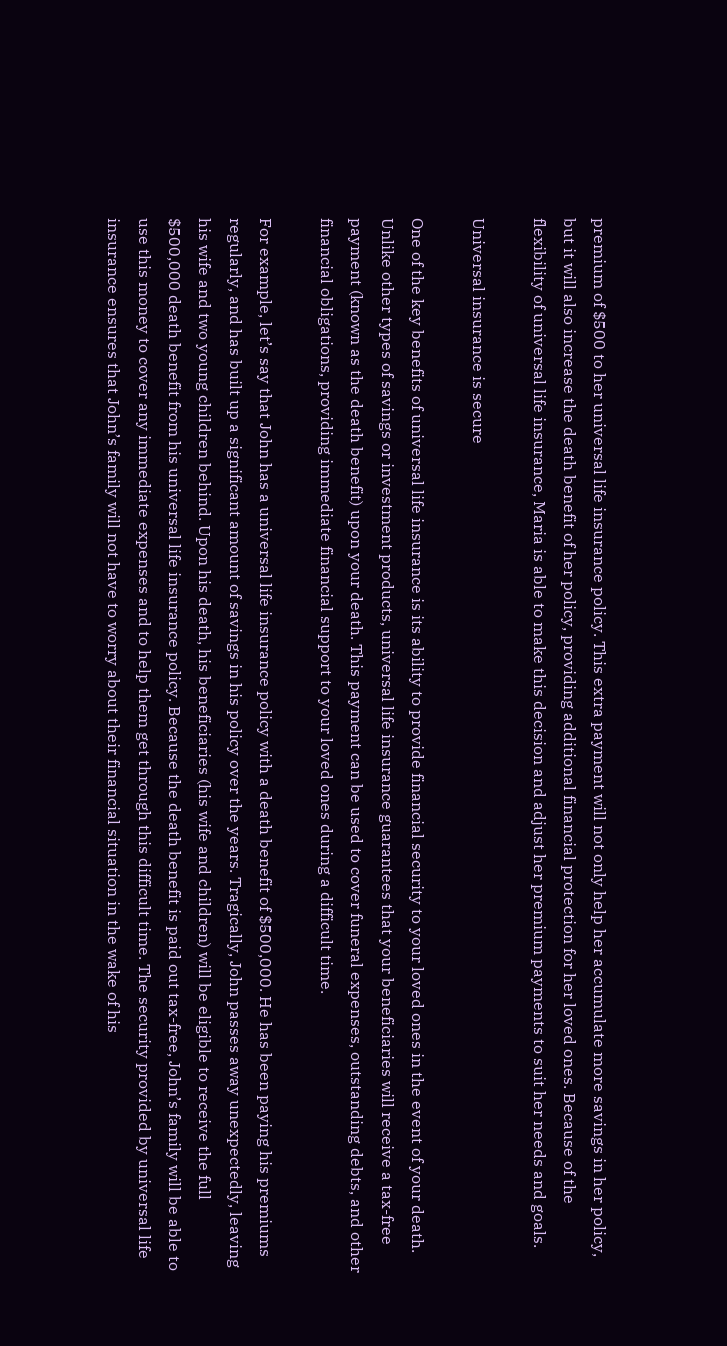premium of $500 to her universal life insurance policy. This extra payment will not only help her accumulate more savings in her policy, but it will also increase the death benefit of her policy, providing additional financial protection for her loved ones. Because of the flexibility of universal life insurance, Maria is able to make this decision and adjust her premium payments to suit her needs and goals.

Universal insurance is secure

One of the key benefits of universal life insurance is its ability to provide financial security to your loved ones in the event of your death. Unlike other types of savings or investment products, universal life insurance guarantees that your beneficiaries will receive a tax-free payment (known as the death benefit) upon your death. This payment can be used to cover funeral expenses, outstanding debts, and other financial obligations, providing immediate financial support to your loved ones during a difficult time.

For example, let’s say that John has a universal life insurance policy with a death benefit of $500,000. He has been paying his premiums regularly, and has built up a significant amount of savings in his policy over the years. Tragically, John passes away unexpectedly, leaving his wife and two young children behind. Upon his death, his beneficiaries (his wife and children) will be eligible to receive the full $500,000 death benefit from his universal life insurance policy. Because the death benefit is paid out tax-free, John’s family will be able to use this money to cover any immediate expenses and to help them get through this difficult time. The security provided by universal life insurance ensures that John’s family will not have to worry about their financial situation in the wake of his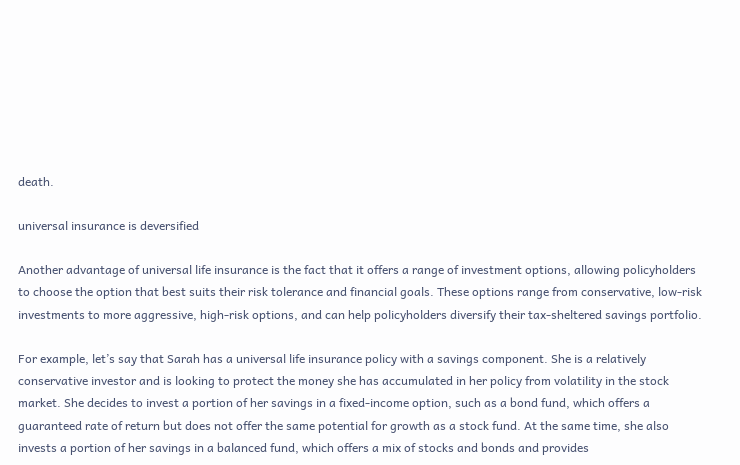death.

universal insurance is deversified

Another advantage of universal life insurance is the fact that it offers a range of investment options, allowing policyholders to choose the option that best suits their risk tolerance and financial goals. These options range from conservative, low-risk investments to more aggressive, high-risk options, and can help policyholders diversify their tax-sheltered savings portfolio.

For example, let’s say that Sarah has a universal life insurance policy with a savings component. She is a relatively conservative investor and is looking to protect the money she has accumulated in her policy from volatility in the stock market. She decides to invest a portion of her savings in a fixed-income option, such as a bond fund, which offers a guaranteed rate of return but does not offer the same potential for growth as a stock fund. At the same time, she also invests a portion of her savings in a balanced fund, which offers a mix of stocks and bonds and provides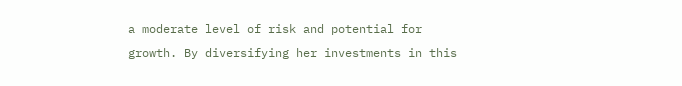a moderate level of risk and potential for growth. By diversifying her investments in this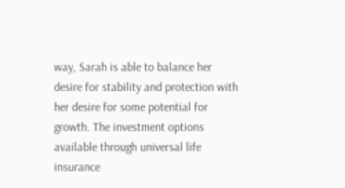way, Sarah is able to balance her desire for stability and protection with her desire for some potential for growth. The investment options available through universal life insurance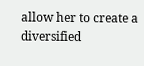allow her to create a diversified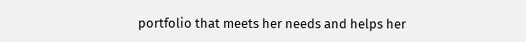portfolio that meets her needs and helps her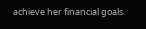achieve her financial goals.